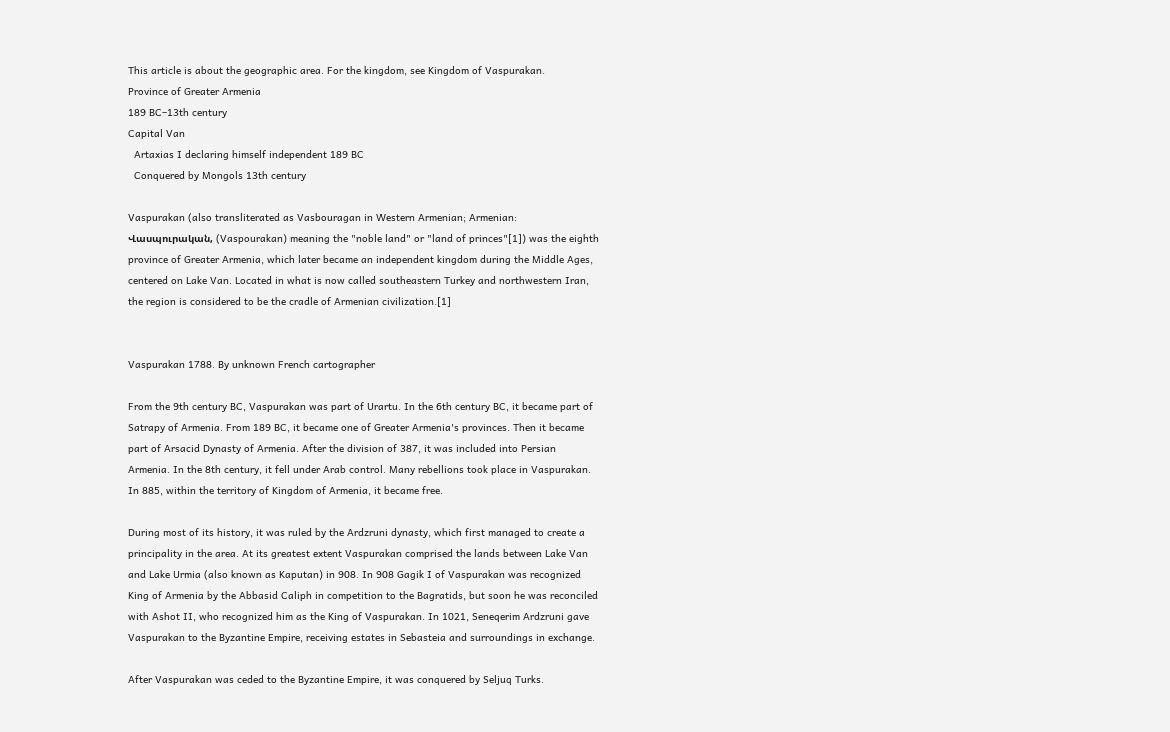This article is about the geographic area. For the kingdom, see Kingdom of Vaspurakan.
Province of Greater Armenia
189 BC–13th century
Capital Van
  Artaxias I declaring himself independent 189 BC
  Conquered by Mongols 13th century

Vaspurakan (also transliterated as Vasbouragan in Western Armenian; Armenian: Վասպուրական, (Vaspourakan) meaning the "noble land" or "land of princes"[1]) was the eighth province of Greater Armenia, which later became an independent kingdom during the Middle Ages, centered on Lake Van. Located in what is now called southeastern Turkey and northwestern Iran, the region is considered to be the cradle of Armenian civilization.[1]


Vaspurakan 1788. By unknown French cartographer

From the 9th century BC, Vaspurakan was part of Urartu. In the 6th century BC, it became part of Satrapy of Armenia. From 189 BC, it became one of Greater Armenia's provinces. Then it became part of Arsacid Dynasty of Armenia. After the division of 387, it was included into Persian Armenia. In the 8th century, it fell under Arab control. Many rebellions took place in Vaspurakan. In 885, within the territory of Kingdom of Armenia, it became free.

During most of its history, it was ruled by the Ardzruni dynasty, which first managed to create a principality in the area. At its greatest extent Vaspurakan comprised the lands between Lake Van and Lake Urmia (also known as Kaputan) in 908. In 908 Gagik I of Vaspurakan was recognized King of Armenia by the Abbasid Caliph in competition to the Bagratids, but soon he was reconciled with Ashot II, who recognized him as the King of Vaspurakan. In 1021, Seneqerim Ardzruni gave Vaspurakan to the Byzantine Empire, receiving estates in Sebasteia and surroundings in exchange.

After Vaspurakan was ceded to the Byzantine Empire, it was conquered by Seljuq Turks.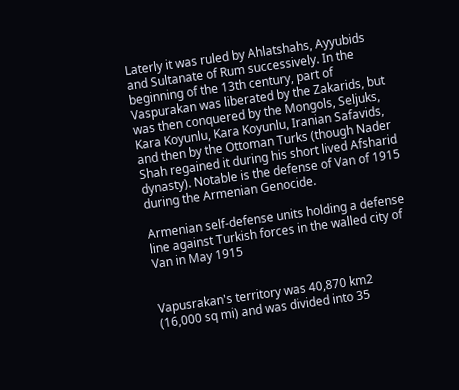Laterly it was ruled by Ahlatshahs, Ayyubids and Sultanate of Rum successively. In the beginning of the 13th century, part of Vaspurakan was liberated by the Zakarids, but was then conquered by the Mongols, Seljuks, Kara Koyunlu, Kara Koyunlu, Iranian Safavids, and then by the Ottoman Turks (though Nader Shah regained it during his short lived Afsharid dynasty). Notable is the defense of Van of 1915 during the Armenian Genocide.

Armenian self-defense units holding a defense line against Turkish forces in the walled city of Van in May 1915


Vapusrakan's territory was 40,870 km2 (16,000 sq mi) and was divided into 35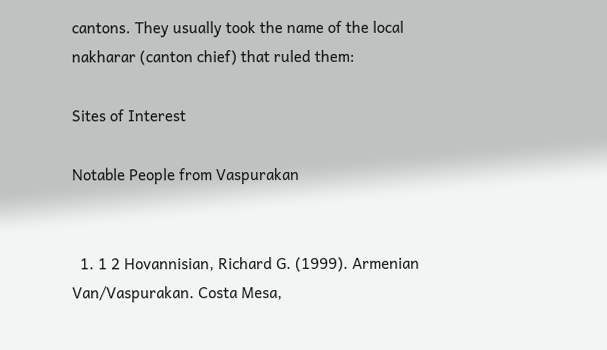cantons. They usually took the name of the local nakharar (canton chief) that ruled them:

Sites of Interest

Notable People from Vaspurakan


  1. 1 2 Hovannisian, Richard G. (1999). Armenian Van/Vaspurakan. Costa Mesa,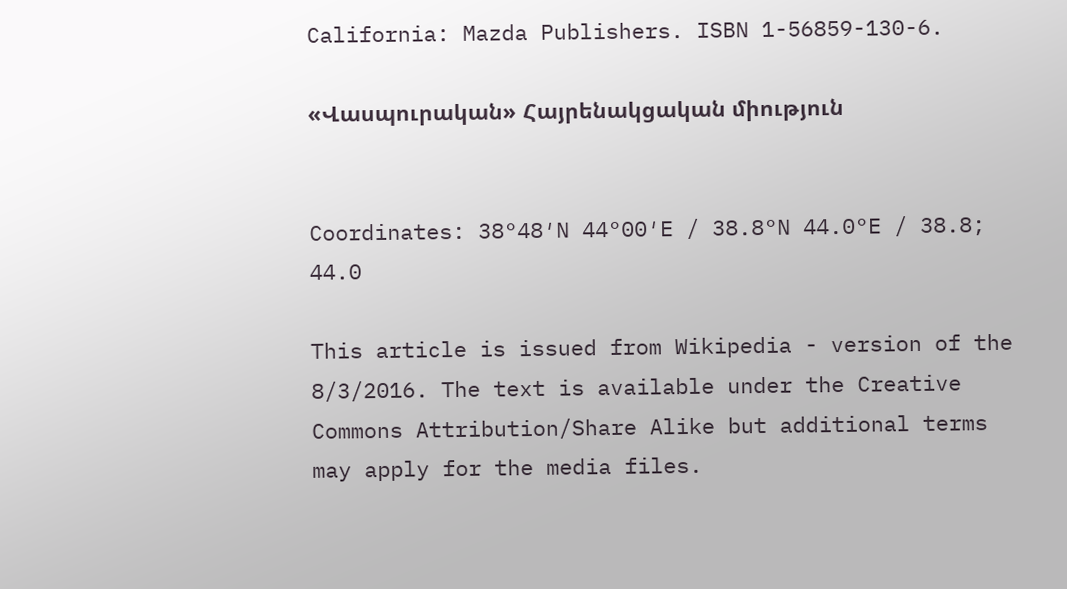California: Mazda Publishers. ISBN 1-56859-130-6.

«Վասպուրական» Հայրենակցական միություն


Coordinates: 38°48′N 44°00′E / 38.8°N 44.0°E / 38.8; 44.0

This article is issued from Wikipedia - version of the 8/3/2016. The text is available under the Creative Commons Attribution/Share Alike but additional terms may apply for the media files.